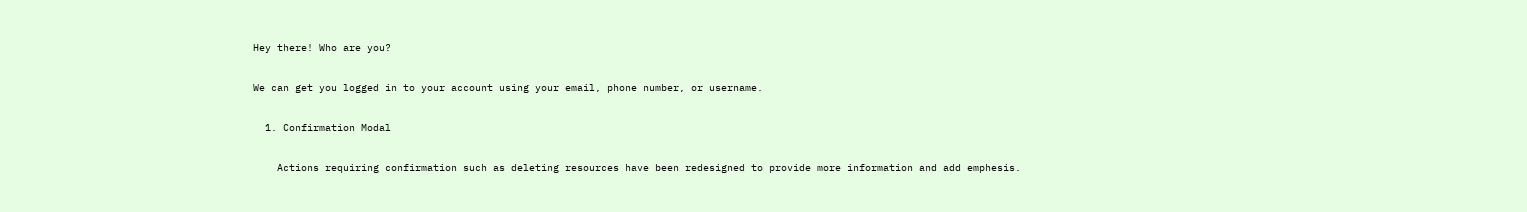Hey there! Who are you?

We can get you logged in to your account using your email, phone number, or username.

  1. Confirmation Modal

    Actions requiring confirmation such as deleting resources have been redesigned to provide more information and add emphesis.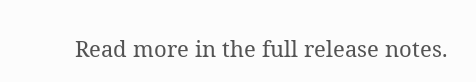Read more in the full release notes.